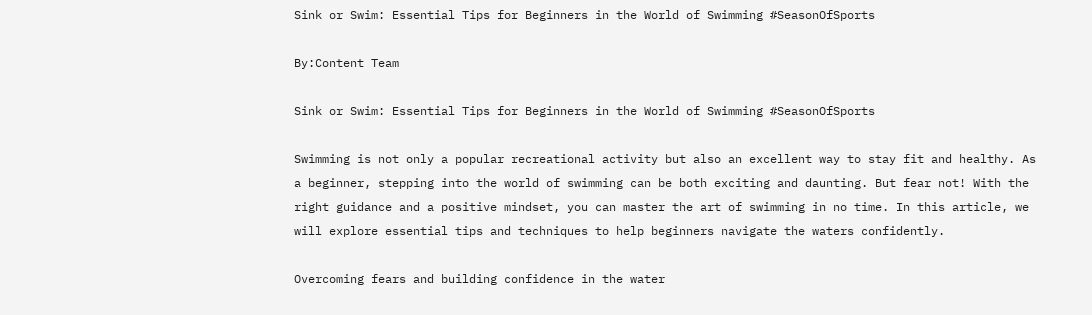Sink or Swim: Essential Tips for Beginners in the World of Swimming #SeasonOfSports

By:Content Team

Sink or Swim: Essential Tips for Beginners in the World of Swimming #SeasonOfSports

Swimming is not only a popular recreational activity but also an excellent way to stay fit and healthy. As a beginner, stepping into the world of swimming can be both exciting and daunting. But fear not! With the right guidance and a positive mindset, you can master the art of swimming in no time. In this article, we will explore essential tips and techniques to help beginners navigate the waters confidently.

Overcoming fears and building confidence in the water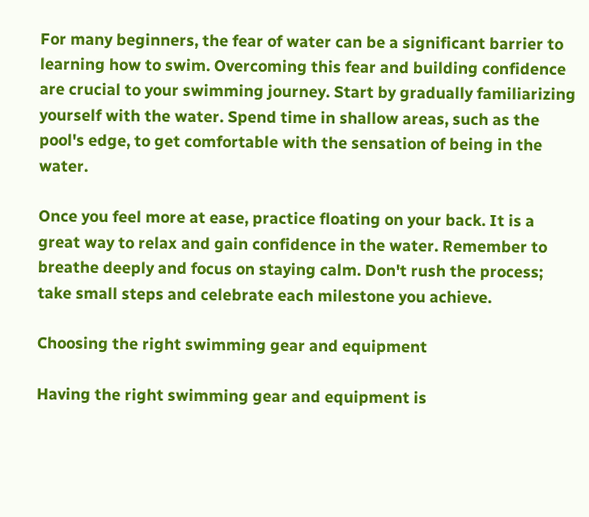For many beginners, the fear of water can be a significant barrier to learning how to swim. Overcoming this fear and building confidence are crucial to your swimming journey. Start by gradually familiarizing yourself with the water. Spend time in shallow areas, such as the pool's edge, to get comfortable with the sensation of being in the water.

Once you feel more at ease, practice floating on your back. It is a great way to relax and gain confidence in the water. Remember to breathe deeply and focus on staying calm. Don't rush the process; take small steps and celebrate each milestone you achieve.

Choosing the right swimming gear and equipment

Having the right swimming gear and equipment is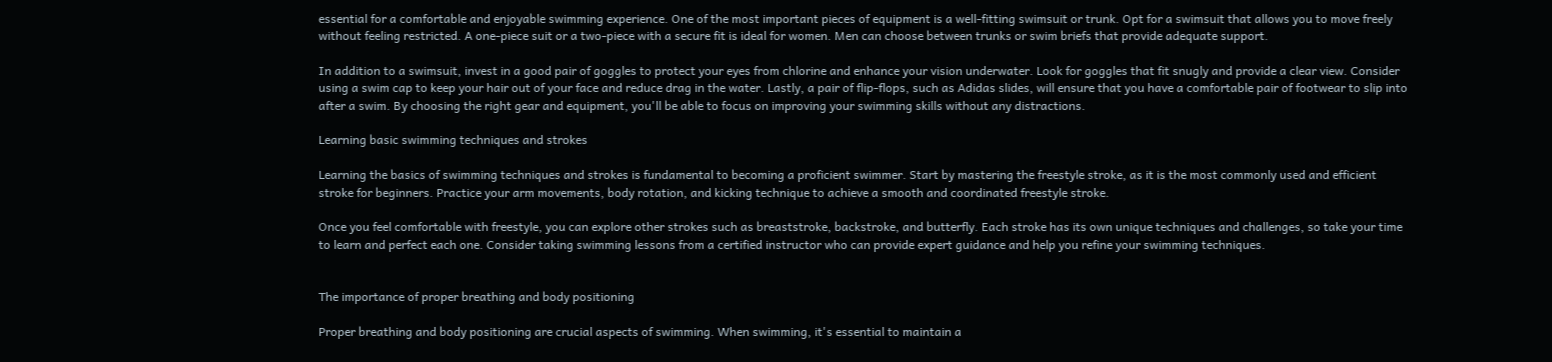essential for a comfortable and enjoyable swimming experience. One of the most important pieces of equipment is a well-fitting swimsuit or trunk. Opt for a swimsuit that allows you to move freely without feeling restricted. A one-piece suit or a two-piece with a secure fit is ideal for women. Men can choose between trunks or swim briefs that provide adequate support.

In addition to a swimsuit, invest in a good pair of goggles to protect your eyes from chlorine and enhance your vision underwater. Look for goggles that fit snugly and provide a clear view. Consider using a swim cap to keep your hair out of your face and reduce drag in the water. Lastly, a pair of flip-flops, such as Adidas slides, will ensure that you have a comfortable pair of footwear to slip into after a swim. By choosing the right gear and equipment, you'll be able to focus on improving your swimming skills without any distractions.

Learning basic swimming techniques and strokes

Learning the basics of swimming techniques and strokes is fundamental to becoming a proficient swimmer. Start by mastering the freestyle stroke, as it is the most commonly used and efficient stroke for beginners. Practice your arm movements, body rotation, and kicking technique to achieve a smooth and coordinated freestyle stroke.

Once you feel comfortable with freestyle, you can explore other strokes such as breaststroke, backstroke, and butterfly. Each stroke has its own unique techniques and challenges, so take your time to learn and perfect each one. Consider taking swimming lessons from a certified instructor who can provide expert guidance and help you refine your swimming techniques.


The importance of proper breathing and body positioning

Proper breathing and body positioning are crucial aspects of swimming. When swimming, it's essential to maintain a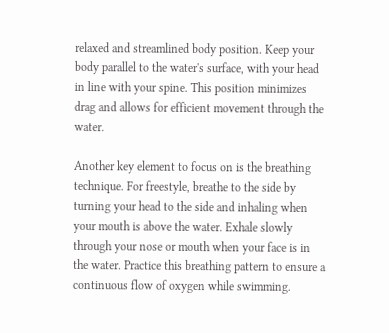relaxed and streamlined body position. Keep your body parallel to the water's surface, with your head in line with your spine. This position minimizes drag and allows for efficient movement through the water.

Another key element to focus on is the breathing technique. For freestyle, breathe to the side by turning your head to the side and inhaling when your mouth is above the water. Exhale slowly through your nose or mouth when your face is in the water. Practice this breathing pattern to ensure a continuous flow of oxygen while swimming.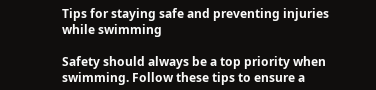Tips for staying safe and preventing injuries while swimming

Safety should always be a top priority when swimming. Follow these tips to ensure a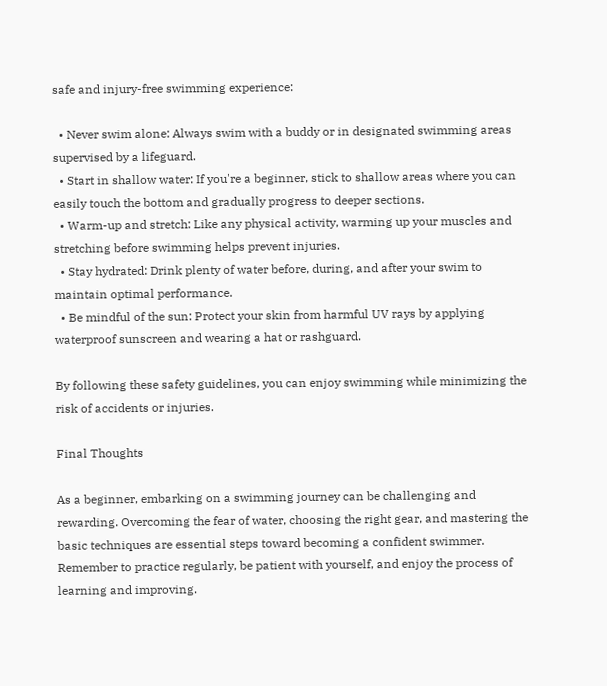safe and injury-free swimming experience:

  • Never swim alone: Always swim with a buddy or in designated swimming areas supervised by a lifeguard.
  • Start in shallow water: If you're a beginner, stick to shallow areas where you can easily touch the bottom and gradually progress to deeper sections.
  • Warm-up and stretch: Like any physical activity, warming up your muscles and stretching before swimming helps prevent injuries.
  • Stay hydrated: Drink plenty of water before, during, and after your swim to maintain optimal performance.
  • Be mindful of the sun: Protect your skin from harmful UV rays by applying waterproof sunscreen and wearing a hat or rashguard.

By following these safety guidelines, you can enjoy swimming while minimizing the risk of accidents or injuries.

Final Thoughts

As a beginner, embarking on a swimming journey can be challenging and rewarding. Overcoming the fear of water, choosing the right gear, and mastering the basic techniques are essential steps toward becoming a confident swimmer. Remember to practice regularly, be patient with yourself, and enjoy the process of learning and improving.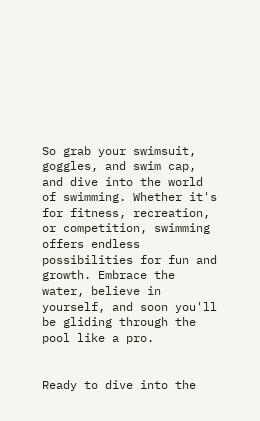So grab your swimsuit, goggles, and swim cap, and dive into the world of swimming. Whether it's for fitness, recreation, or competition, swimming offers endless possibilities for fun and growth. Embrace the water, believe in yourself, and soon you'll be gliding through the pool like a pro.


Ready to dive into the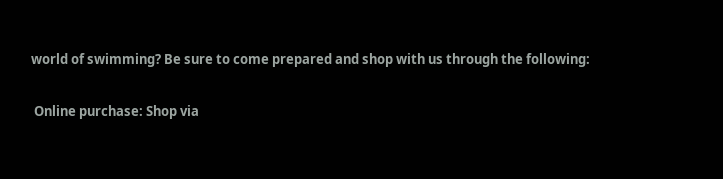world of swimming? Be sure to come prepared and shop with us through the following:

 Online purchase: Shop via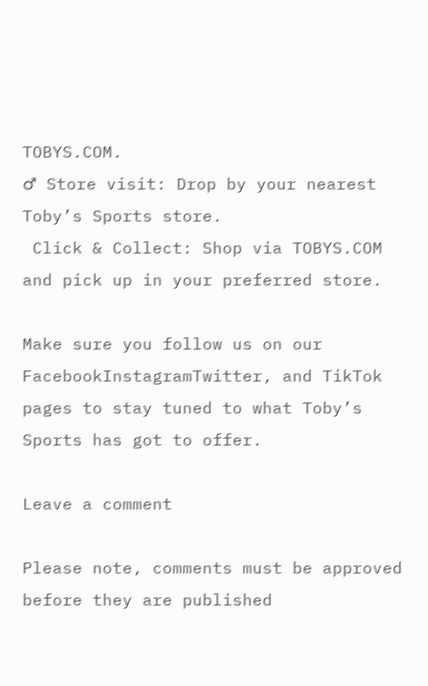TOBYS.COM.
♂ Store visit: Drop by your nearest Toby’s Sports store.
 Click & Collect: Shop via TOBYS.COM and pick up in your preferred store.

Make sure you follow us on our FacebookInstagramTwitter, and TikTok pages to stay tuned to what Toby’s Sports has got to offer.

Leave a comment

Please note, comments must be approved before they are published